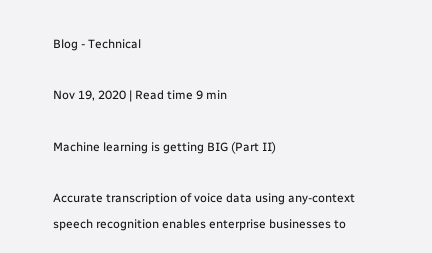Blog - Technical

Nov 19, 2020 | Read time 9 min

Machine learning is getting BIG (Part II)

Accurate transcription of voice data using any-context speech recognition enables enterprise businesses to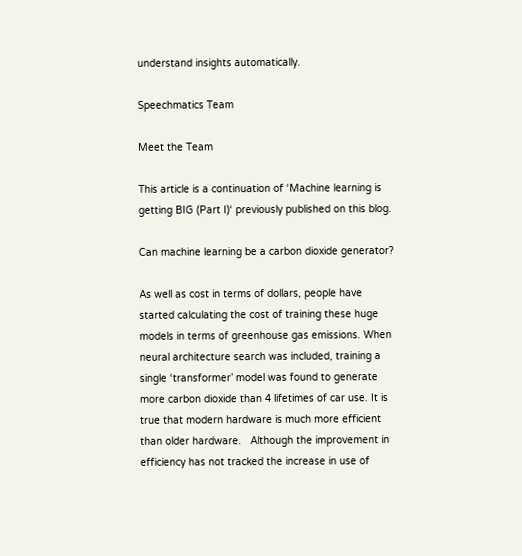understand insights automatically.

Speechmatics Team

Meet the Team

This article is a continuation of ‘Machine learning is getting BIG (Part I)‘ previously published on this blog.

Can machine learning be a carbon dioxide generator?

As well as cost in terms of dollars, people have started calculating the cost of training these huge models in terms of greenhouse gas emissions. When neural architecture search was included, training a single ‘transformer’ model was found to generate more carbon dioxide than 4 lifetimes of car use. It is true that modern hardware is much more efficient than older hardware.   Although the improvement in efficiency has not tracked the increase in use of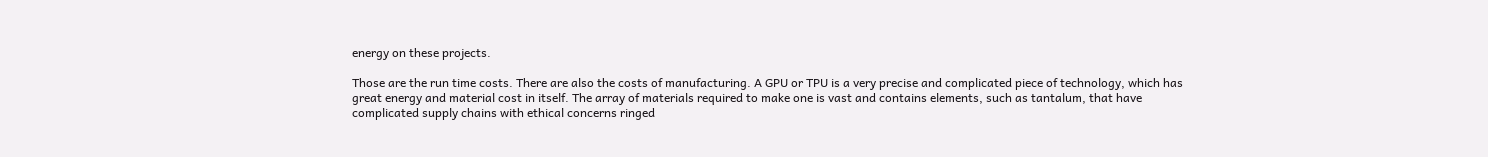energy on these projects.

Those are the run time costs. There are also the costs of manufacturing. A GPU or TPU is a very precise and complicated piece of technology, which has great energy and material cost in itself. The array of materials required to make one is vast and contains elements, such as tantalum, that have complicated supply chains with ethical concerns ringed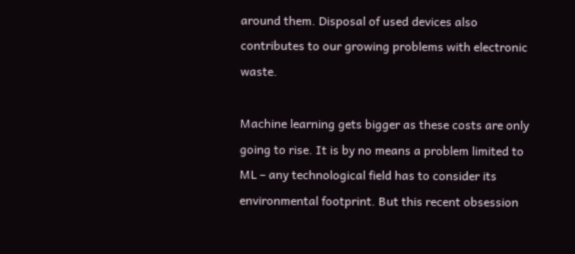around them. Disposal of used devices also contributes to our growing problems with electronic waste.

Machine learning gets bigger as these costs are only going to rise. It is by no means a problem limited to ML – any technological field has to consider its environmental footprint. But this recent obsession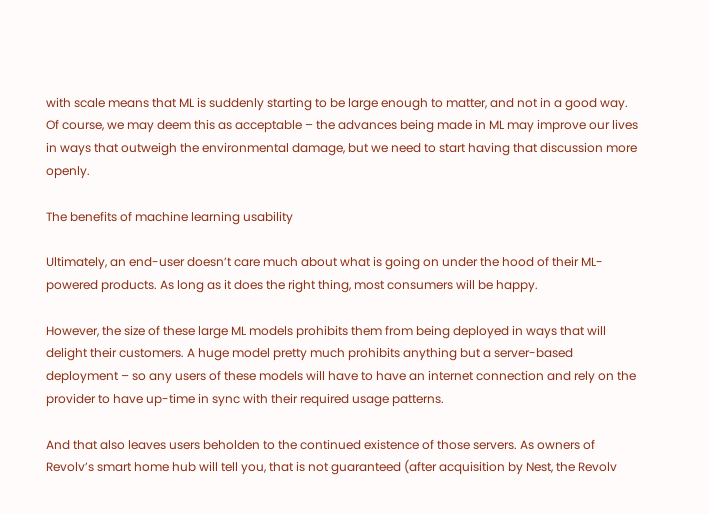with scale means that ML is suddenly starting to be large enough to matter, and not in a good way. Of course, we may deem this as acceptable – the advances being made in ML may improve our lives in ways that outweigh the environmental damage, but we need to start having that discussion more openly.

The benefits of machine learning usability

Ultimately, an end-user doesn’t care much about what is going on under the hood of their ML-powered products. As long as it does the right thing, most consumers will be happy.

However, the size of these large ML models prohibits them from being deployed in ways that will delight their customers. A huge model pretty much prohibits anything but a server-based deployment – so any users of these models will have to have an internet connection and rely on the provider to have up-time in sync with their required usage patterns.

And that also leaves users beholden to the continued existence of those servers. As owners of Revolv’s smart home hub will tell you, that is not guaranteed (after acquisition by Nest, the Revolv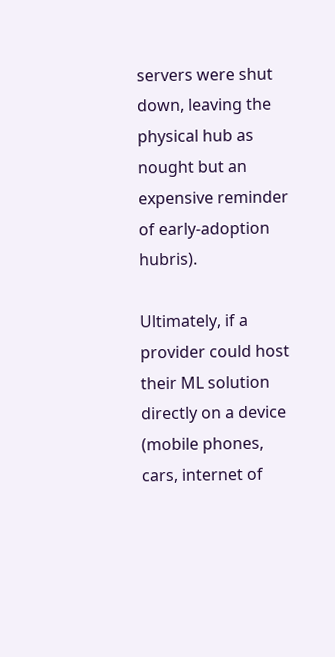servers were shut down, leaving the physical hub as nought but an expensive reminder of early-adoption hubris).

Ultimately, if a provider could host their ML solution directly on a device (mobile phones, cars, internet of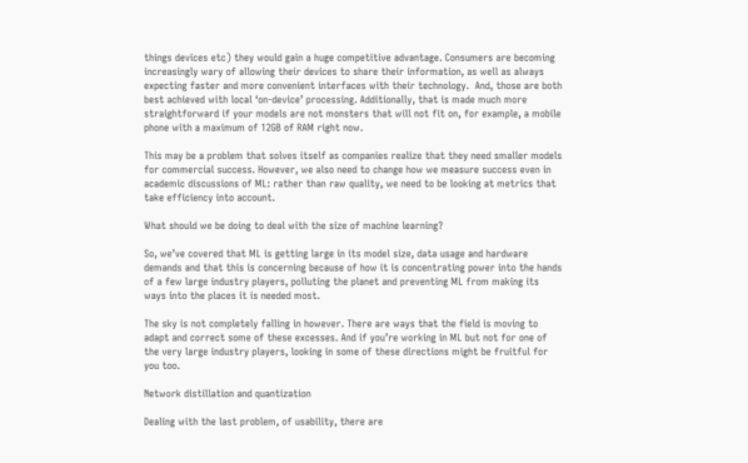things devices etc) they would gain a huge competitive advantage. Consumers are becoming increasingly wary of allowing their devices to share their information, as well as always expecting faster and more convenient interfaces with their technology.  And, those are both best achieved with local ‘on-device’ processing. Additionally, that is made much more straightforward if your models are not monsters that will not fit on, for example, a mobile phone with a maximum of 12GB of RAM right now.

This may be a problem that solves itself as companies realize that they need smaller models for commercial success. However, we also need to change how we measure success even in academic discussions of ML: rather than raw quality, we need to be looking at metrics that take efficiency into account.

What should we be doing to deal with the size of machine learning?

So, we’ve covered that ML is getting large in its model size, data usage and hardware demands and that this is concerning because of how it is concentrating power into the hands of a few large industry players, polluting the planet and preventing ML from making its ways into the places it is needed most.

The sky is not completely falling in however. There are ways that the field is moving to adapt and correct some of these excesses. And if you’re working in ML but not for one of the very large industry players, looking in some of these directions might be fruitful for you too.

Network distillation and quantization

Dealing with the last problem, of usability, there are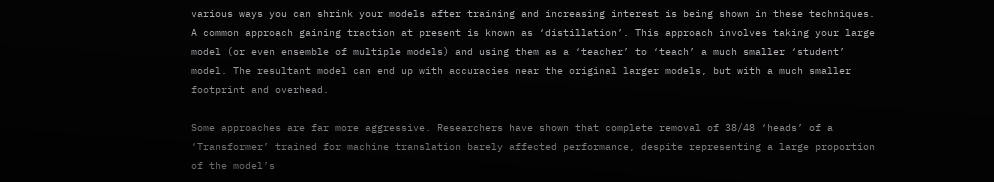various ways you can shrink your models after training and increasing interest is being shown in these techniques. A common approach gaining traction at present is known as ‘distillation’. This approach involves taking your large model (or even ensemble of multiple models) and using them as a ‘teacher’ to ‘teach’ a much smaller ‘student’ model. The resultant model can end up with accuracies near the original larger models, but with a much smaller footprint and overhead.

Some approaches are far more aggressive. Researchers have shown that complete removal of 38/48 ‘heads’ of a ‘Transformer’ trained for machine translation barely affected performance, despite representing a large proportion of the model’s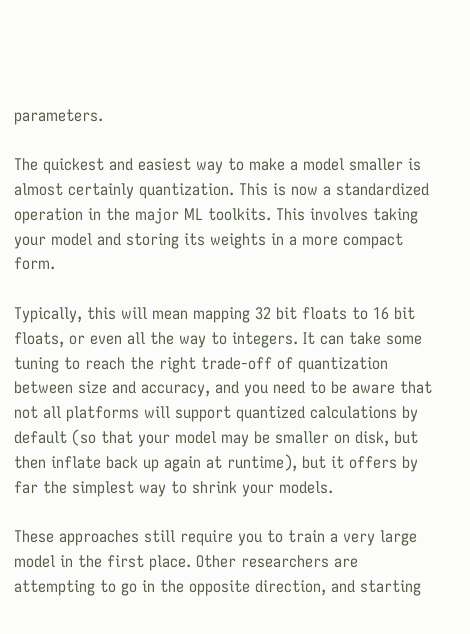parameters.

The quickest and easiest way to make a model smaller is almost certainly quantization. This is now a standardized operation in the major ML toolkits. This involves taking your model and storing its weights in a more compact form.

Typically, this will mean mapping 32 bit floats to 16 bit floats, or even all the way to integers. It can take some tuning to reach the right trade-off of quantization between size and accuracy, and you need to be aware that not all platforms will support quantized calculations by default (so that your model may be smaller on disk, but then inflate back up again at runtime), but it offers by far the simplest way to shrink your models.

These approaches still require you to train a very large model in the first place. Other researchers are attempting to go in the opposite direction, and starting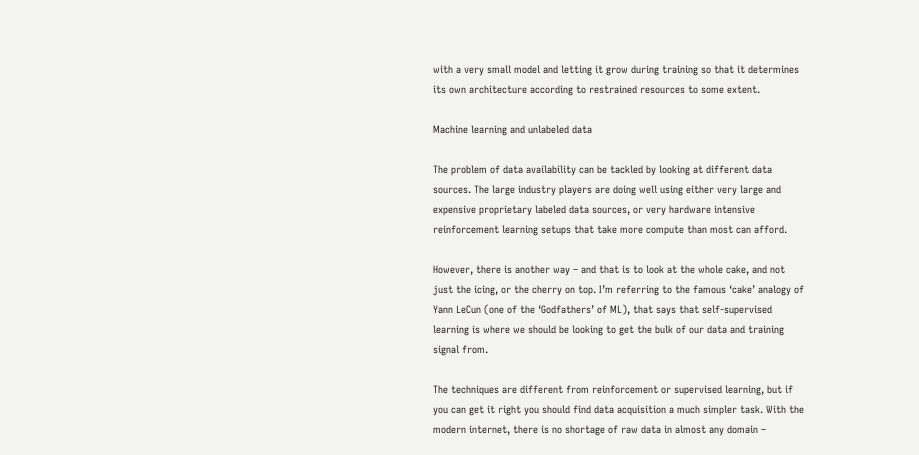with a very small model and letting it grow during training so that it determines its own architecture according to restrained resources to some extent.

Machine learning and unlabeled data

The problem of data availability can be tackled by looking at different data sources. The large industry players are doing well using either very large and expensive proprietary labeled data sources, or very hardware intensive reinforcement learning setups that take more compute than most can afford.

However, there is another way – and that is to look at the whole cake, and not just the icing, or the cherry on top. I’m referring to the famous ‘cake’ analogy of Yann LeCun (one of the ‘Godfathers’ of ML), that says that self-supervised learning is where we should be looking to get the bulk of our data and training signal from.

The techniques are different from reinforcement or supervised learning, but if you can get it right you should find data acquisition a much simpler task. With the modern internet, there is no shortage of raw data in almost any domain –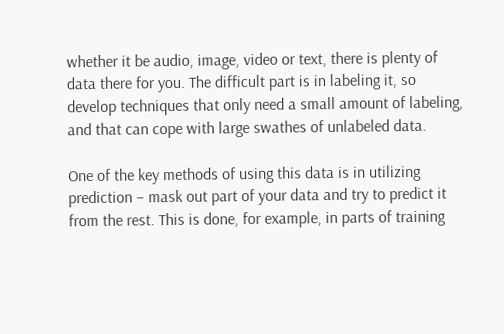whether it be audio, image, video or text, there is plenty of data there for you. The difficult part is in labeling it, so develop techniques that only need a small amount of labeling, and that can cope with large swathes of unlabeled data.

One of the key methods of using this data is in utilizing prediction – mask out part of your data and try to predict it from the rest. This is done, for example, in parts of training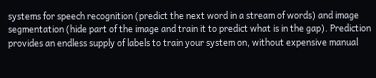systems for speech recognition (predict the next word in a stream of words) and image segmentation (hide part of the image and train it to predict what is in the gap). Prediction provides an endless supply of labels to train your system on, without expensive manual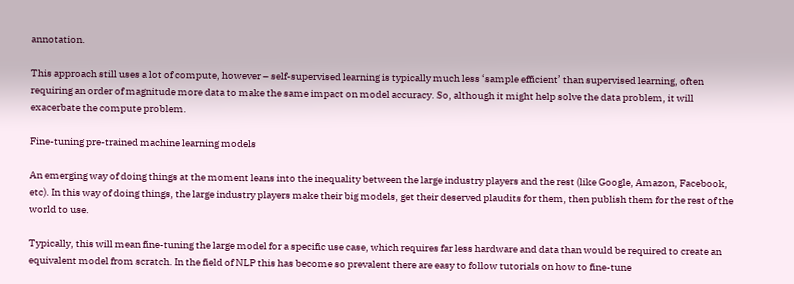annotation.

This approach still uses a lot of compute, however – self-supervised learning is typically much less ‘sample efficient’ than supervised learning, often requiring an order of magnitude more data to make the same impact on model accuracy. So, although it might help solve the data problem, it will exacerbate the compute problem.

Fine-tuning pre-trained machine learning models

An emerging way of doing things at the moment leans into the inequality between the large industry players and the rest (like Google, Amazon, Facebook, etc). In this way of doing things, the large industry players make their big models, get their deserved plaudits for them, then publish them for the rest of the world to use.

Typically, this will mean fine-tuning the large model for a specific use case, which requires far less hardware and data than would be required to create an equivalent model from scratch. In the field of NLP this has become so prevalent there are easy to follow tutorials on how to fine-tune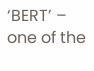‘BERT’ – one of the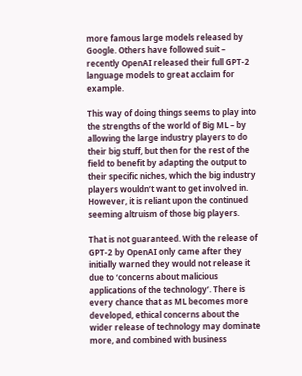more famous large models released by Google. Others have followed suit – recently OpenAI released their full GPT-2 language models to great acclaim for example.

This way of doing things seems to play into the strengths of the world of Big ML – by allowing the large industry players to do their big stuff, but then for the rest of the field to benefit by adapting the output to their specific niches, which the big industry players wouldn’t want to get involved in. However, it is reliant upon the continued seeming altruism of those big players.

That is not guaranteed. With the release of GPT-2 by OpenAI only came after they initially warned they would not release it due to ‘concerns about malicious applications of the technology’. There is every chance that as ML becomes more developed, ethical concerns about the wider release of technology may dominate more, and combined with business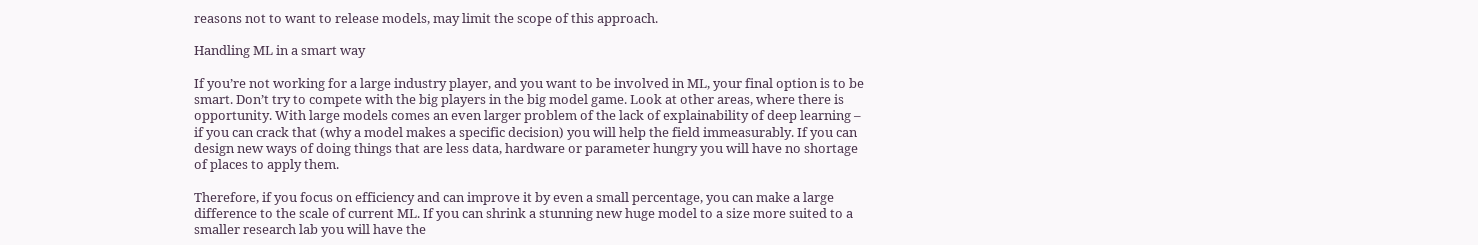reasons not to want to release models, may limit the scope of this approach.

Handling ML in a smart way

If you’re not working for a large industry player, and you want to be involved in ML, your final option is to be smart. Don’t try to compete with the big players in the big model game. Look at other areas, where there is opportunity. With large models comes an even larger problem of the lack of explainability of deep learning – if you can crack that (why a model makes a specific decision) you will help the field immeasurably. If you can design new ways of doing things that are less data, hardware or parameter hungry you will have no shortage of places to apply them.

Therefore, if you focus on efficiency and can improve it by even a small percentage, you can make a large difference to the scale of current ML. If you can shrink a stunning new huge model to a size more suited to a smaller research lab you will have the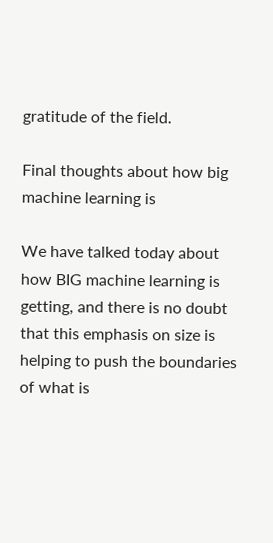gratitude of the field.

Final thoughts about how big machine learning is

We have talked today about how BIG machine learning is getting, and there is no doubt that this emphasis on size is helping to push the boundaries of what is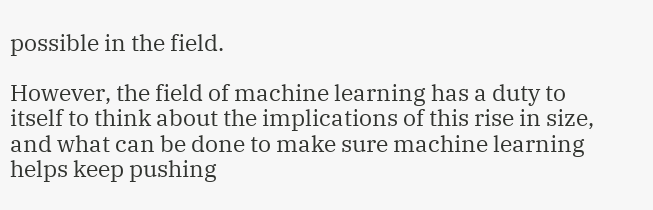possible in the field.

However, the field of machine learning has a duty to itself to think about the implications of this rise in size, and what can be done to make sure machine learning helps keep pushing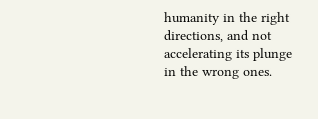humanity in the right directions, and not accelerating its plunge in the wrong ones.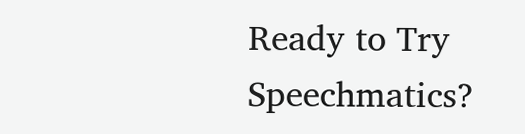Ready to Try Speechmatics?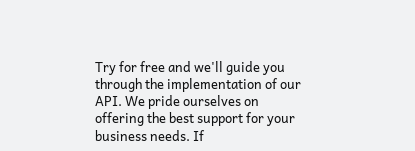Try for free and we'll guide you through the implementation of our API. We pride ourselves on offering the best support for your business needs. If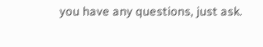you have any questions, just ask.